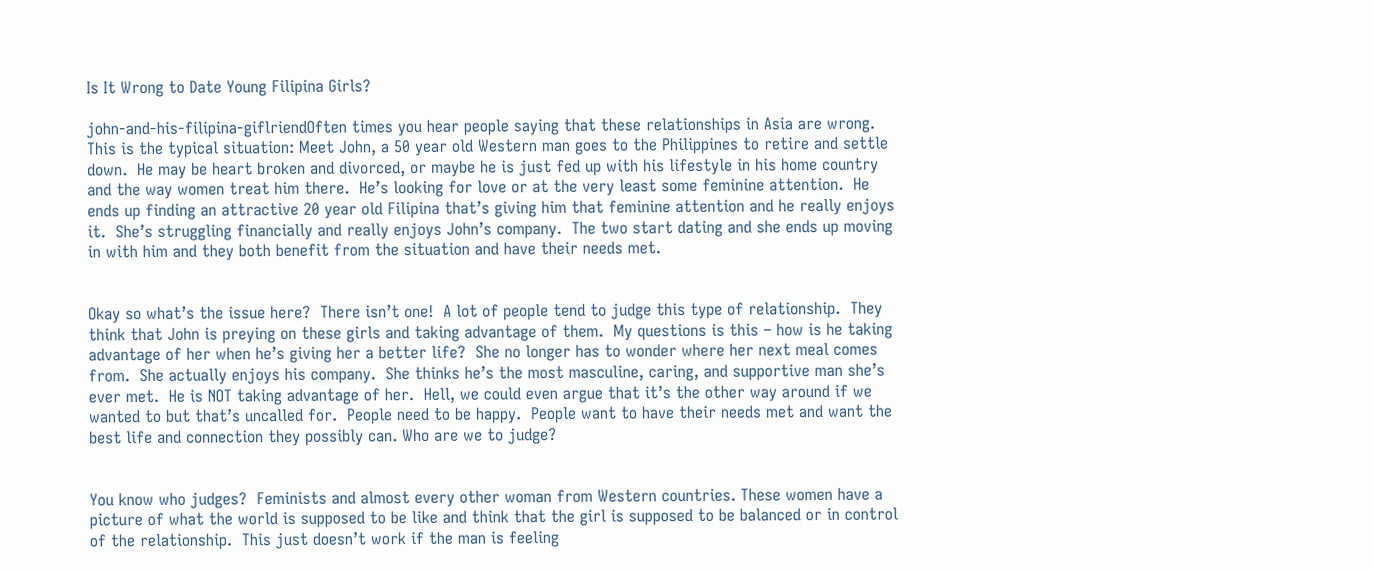Is It Wrong to Date Young Filipina Girls?

john-and-his-filipina-giflriendOften times you hear people saying that these relationships in Asia are wrong.  This is the typical situation: Meet John, a 50 year old Western man goes to the Philippines to retire and settle down.  He may be heart broken and divorced, or maybe he is just fed up with his lifestyle in his home country and the way women treat him there.  He’s looking for love or at the very least some feminine attention.  He ends up finding an attractive 20 year old Filipina that’s giving him that feminine attention and he really enjoys it.  She’s struggling financially and really enjoys John’s company.  The two start dating and she ends up moving in with him and they both benefit from the situation and have their needs met.


Okay so what’s the issue here?  There isn’t one!  A lot of people tend to judge this type of relationship.  They think that John is preying on these girls and taking advantage of them.  My questions is this – how is he taking advantage of her when he’s giving her a better life?  She no longer has to wonder where her next meal comes from.  She actually enjoys his company.  She thinks he’s the most masculine, caring, and supportive man she’s ever met.  He is NOT taking advantage of her.  Hell, we could even argue that it’s the other way around if we wanted to but that’s uncalled for.  People need to be happy.  People want to have their needs met and want the best life and connection they possibly can. Who are we to judge?


You know who judges?  Feminists and almost every other woman from Western countries. These women have a picture of what the world is supposed to be like and think that the girl is supposed to be balanced or in control of the relationship.  This just doesn’t work if the man is feeling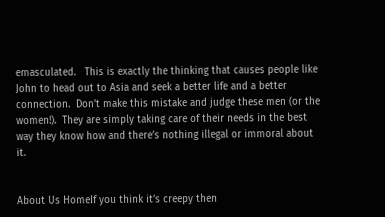emasculated.   This is exactly the thinking that causes people like John to head out to Asia and seek a better life and a better connection.  Don’t make this mistake and judge these men (or the women!).  They are simply taking care of their needs in the best way they know how and there’s nothing illegal or immoral about it.


About Us HomeIf you think it’s creepy then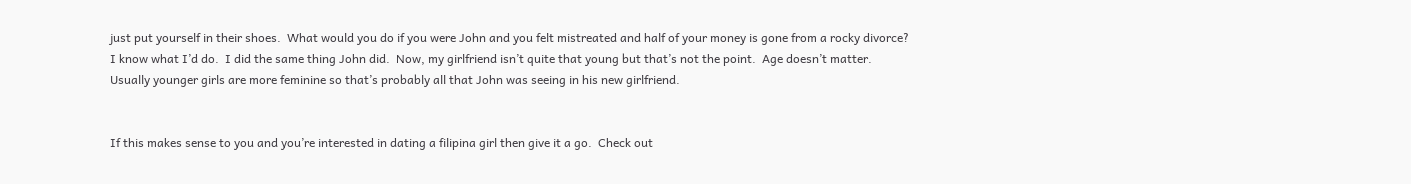just put yourself in their shoes.  What would you do if you were John and you felt mistreated and half of your money is gone from a rocky divorce?  I know what I’d do.  I did the same thing John did.  Now, my girlfriend isn’t quite that young but that’s not the point.  Age doesn’t matter.  Usually younger girls are more feminine so that’s probably all that John was seeing in his new girlfriend.


If this makes sense to you and you’re interested in dating a filipina girl then give it a go.  Check out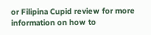or Filipina Cupid review for more information on how to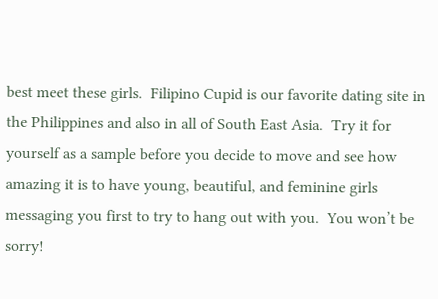best meet these girls.  Filipino Cupid is our favorite dating site in the Philippines and also in all of South East Asia.  Try it for yourself as a sample before you decide to move and see how amazing it is to have young, beautiful, and feminine girls messaging you first to try to hang out with you.  You won’t be sorry!